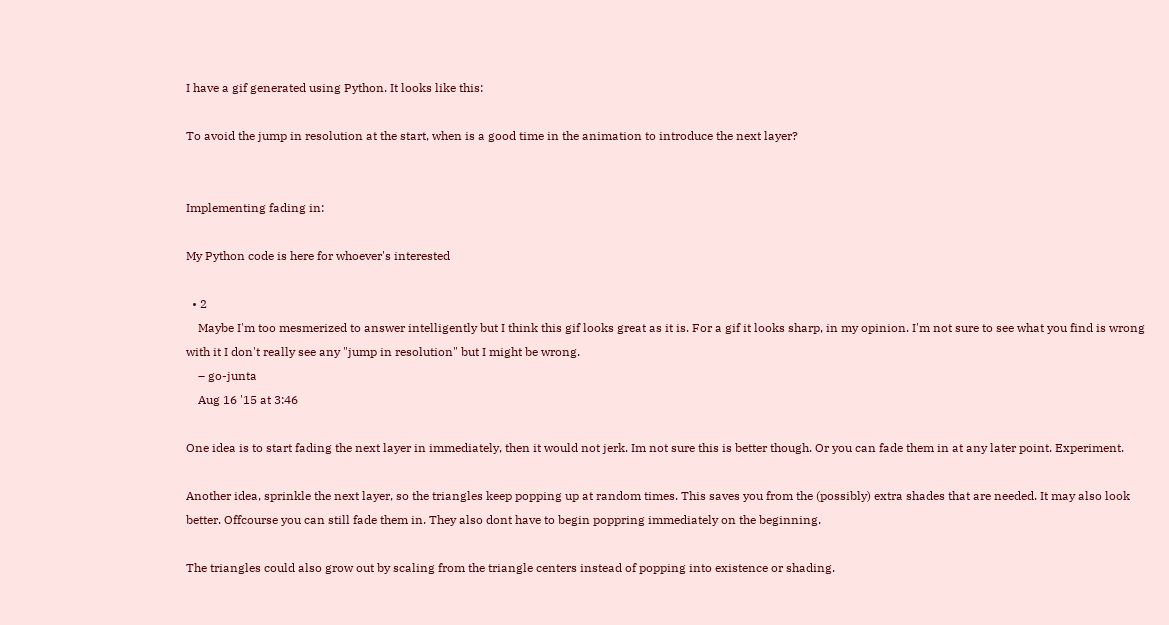I have a gif generated using Python. It looks like this:

To avoid the jump in resolution at the start, when is a good time in the animation to introduce the next layer?


Implementing fading in:

My Python code is here for whoever's interested

  • 2
    Maybe I'm too mesmerized to answer intelligently but I think this gif looks great as it is. For a gif it looks sharp, in my opinion. I'm not sure to see what you find is wrong with it I don't really see any "jump in resolution" but I might be wrong.
    – go-junta
    Aug 16 '15 at 3:46

One idea is to start fading the next layer in immediately, then it would not jerk. Im not sure this is better though. Or you can fade them in at any later point. Experiment.

Another idea, sprinkle the next layer, so the triangles keep popping up at random times. This saves you from the (possibly) extra shades that are needed. It may also look better. Offcourse you can still fade them in. They also dont have to begin poppring immediately on the beginning.

The triangles could also grow out by scaling from the triangle centers instead of popping into existence or shading.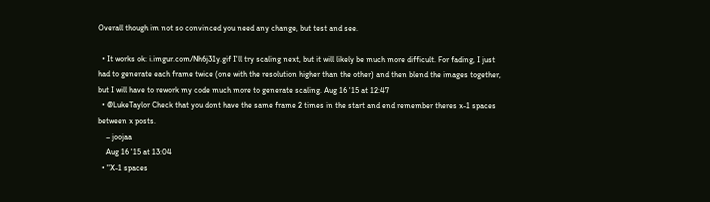Overall though im not so convinced you need any change, but test and see.

  • It works ok: i.imgur.com/Nh6j31y.gif I'll try scaling next, but it will likely be much more difficult. For fading, I just had to generate each frame twice (one with the resolution higher than the other) and then blend the images together, but I will have to rework my code much more to generate scaling. Aug 16 '15 at 12:47
  • @LukeTaylor Check that you dont have the same frame 2 times in the start and end remember theres x-1 spaces between x posts.
    – joojaa
    Aug 16 '15 at 13:04
  • "X-1 spaces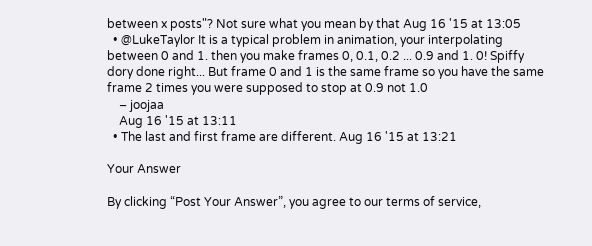between x posts"? Not sure what you mean by that Aug 16 '15 at 13:05
  • @LukeTaylor It is a typical problem in animation, your interpolating between 0 and 1. then you make frames 0, 0.1, 0.2 ... 0.9 and 1. 0! Spiffy dory done right... But frame 0 and 1 is the same frame so you have the same frame 2 times you were supposed to stop at 0.9 not 1.0
    – joojaa
    Aug 16 '15 at 13:11
  • The last and first frame are different. Aug 16 '15 at 13:21

Your Answer

By clicking “Post Your Answer”, you agree to our terms of service,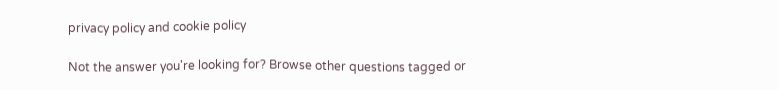privacy policy and cookie policy

Not the answer you're looking for? Browse other questions tagged or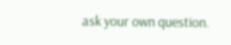ask your own question.